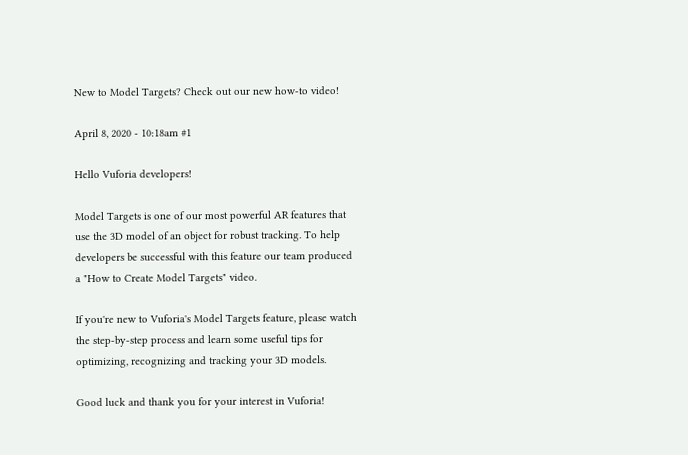New to Model Targets? Check out our new how-to video!

April 8, 2020 - 10:18am #1

Hello Vuforia developers!

Model Targets is one of our most powerful AR features that use the 3D model of an object for robust tracking. To help developers be successful with this feature our team produced a "How to Create Model Targets" video.

If you're new to Vuforia's Model Targets feature, please watch the step-by-step process and learn some useful tips for optimizing, recognizing and tracking your 3D models.

Good luck and thank you for your interest in Vuforia!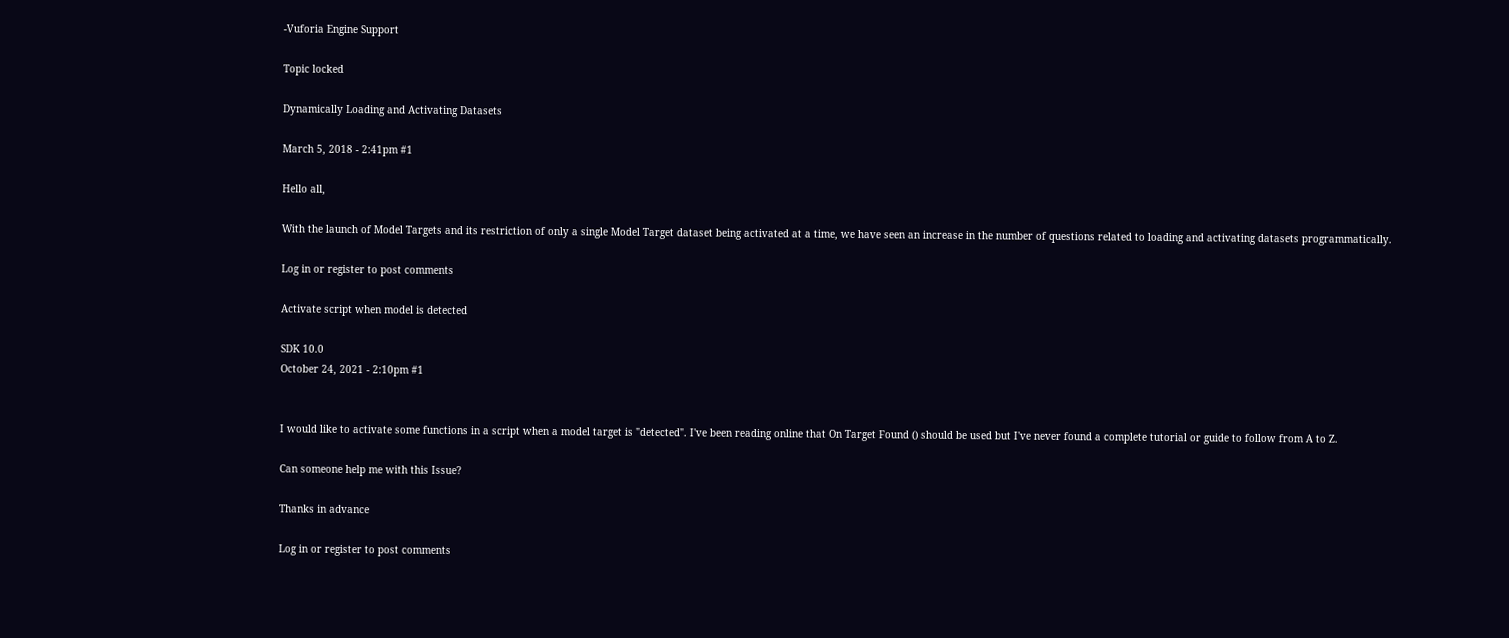-Vuforia Engine Support

Topic locked

Dynamically Loading and Activating Datasets

March 5, 2018 - 2:41pm #1

Hello all,

With the launch of Model Targets and its restriction of only a single Model Target dataset being activated at a time, we have seen an increase in the number of questions related to loading and activating datasets programmatically.

Log in or register to post comments

Activate script when model is detected

SDK 10.0
October 24, 2021 - 2:10pm #1


I would like to activate some functions in a script when a model target is "detected". I've been reading online that On Target Found () should be used but I've never found a complete tutorial or guide to follow from A to Z.

Can someone help me with this Issue?

Thanks in advance

Log in or register to post comments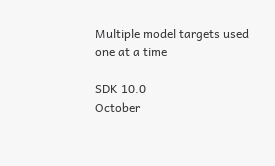Multiple model targets used one at a time

SDK 10.0
October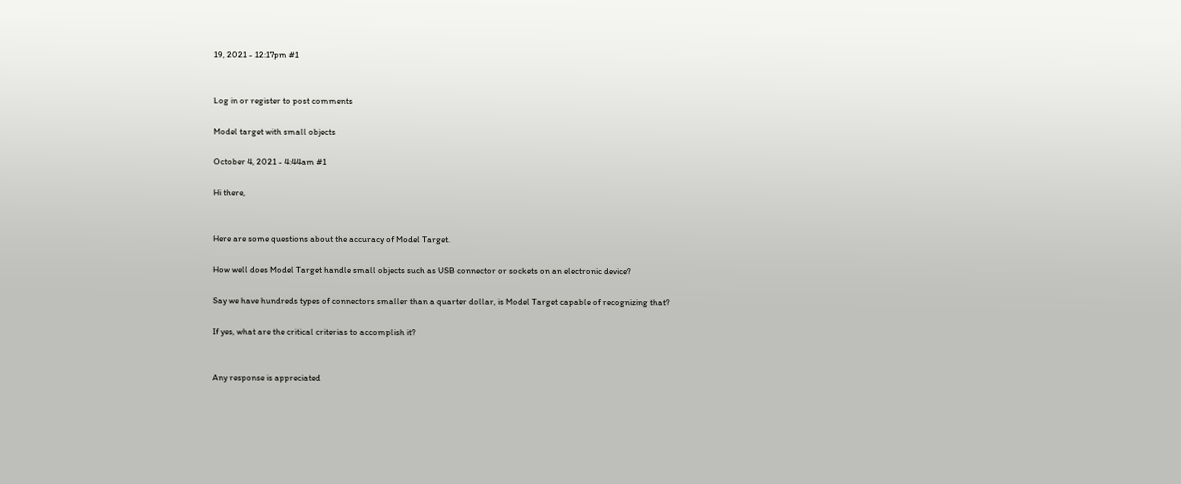19, 2021 - 12:17pm #1


Log in or register to post comments

Model target with small objects

October 4, 2021 - 4:44am #1

Hi there,


Here are some questions about the accuracy of Model Target.

How well does Model Target handle small objects such as USB connector or sockets on an electronic device?

Say we have hundreds types of connectors smaller than a quarter dollar, is Model Target capable of recognizing that?

If yes, what are the critical criterias to accomplish it?


Any response is appreciated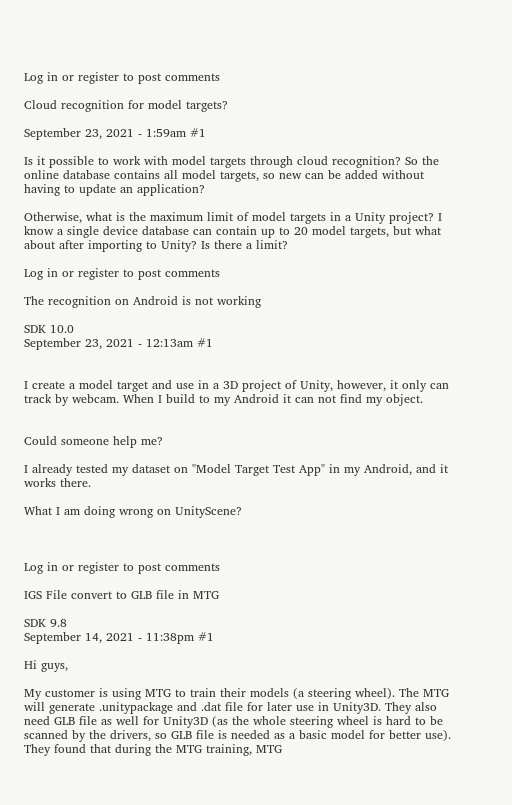Log in or register to post comments

Cloud recognition for model targets?

September 23, 2021 - 1:59am #1

Is it possible to work with model targets through cloud recognition? So the online database contains all model targets, so new can be added without having to update an application?

Otherwise, what is the maximum limit of model targets in a Unity project? I know a single device database can contain up to 20 model targets, but what about after importing to Unity? Is there a limit?

Log in or register to post comments

The recognition on Android is not working

SDK 10.0
September 23, 2021 - 12:13am #1


I create a model target and use in a 3D project of Unity, however, it only can track by webcam. When I build to my Android it can not find my object.


Could someone help me?

I already tested my dataset on "Model Target Test App" in my Android, and it works there.

What I am doing wrong on UnityScene?



Log in or register to post comments

IGS File convert to GLB file in MTG

SDK 9.8
September 14, 2021 - 11:38pm #1

Hi guys,

My customer is using MTG to train their models (a steering wheel). The MTG will generate .unitypackage and .dat file for later use in Unity3D. They also need GLB file as well for Unity3D (as the whole steering wheel is hard to be scanned by the drivers, so GLB file is needed as a basic model for better use). They found that during the MTG training, MTG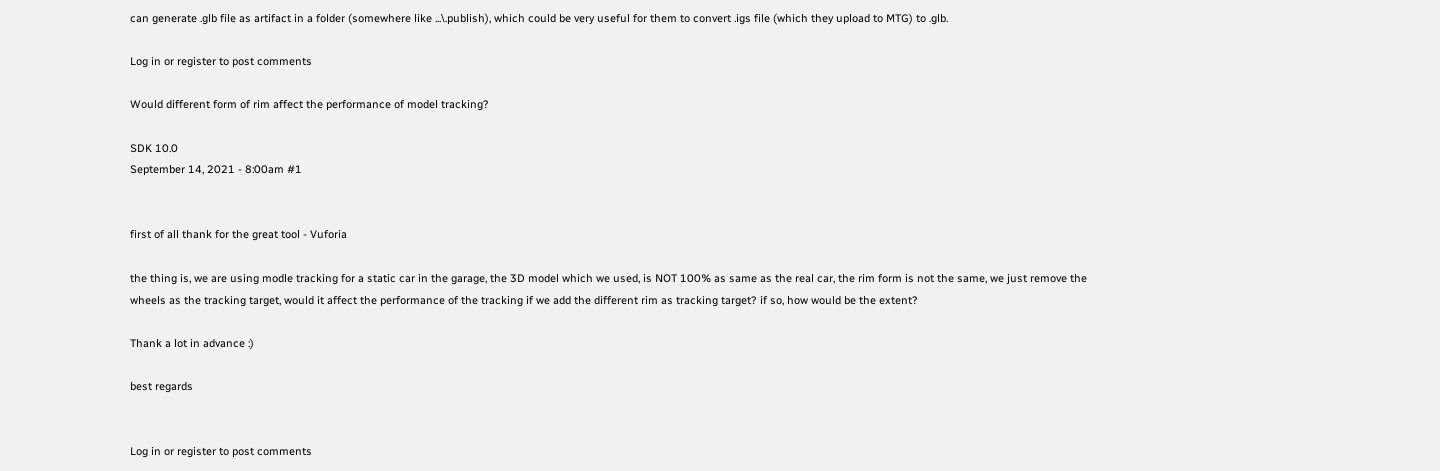can generate .glb file as artifact in a folder (somewhere like ...\.publish), which could be very useful for them to convert .igs file (which they upload to MTG) to .glb.

Log in or register to post comments

Would different form of rim affect the performance of model tracking?

SDK 10.0
September 14, 2021 - 8:00am #1


first of all thank for the great tool - Vuforia

the thing is, we are using modle tracking for a static car in the garage, the 3D model which we used, is NOT 100% as same as the real car, the rim form is not the same, we just remove the wheels as the tracking target, would it affect the performance of the tracking if we add the different rim as tracking target? if so, how would be the extent?

Thank a lot in advance :)

best regards


Log in or register to post comments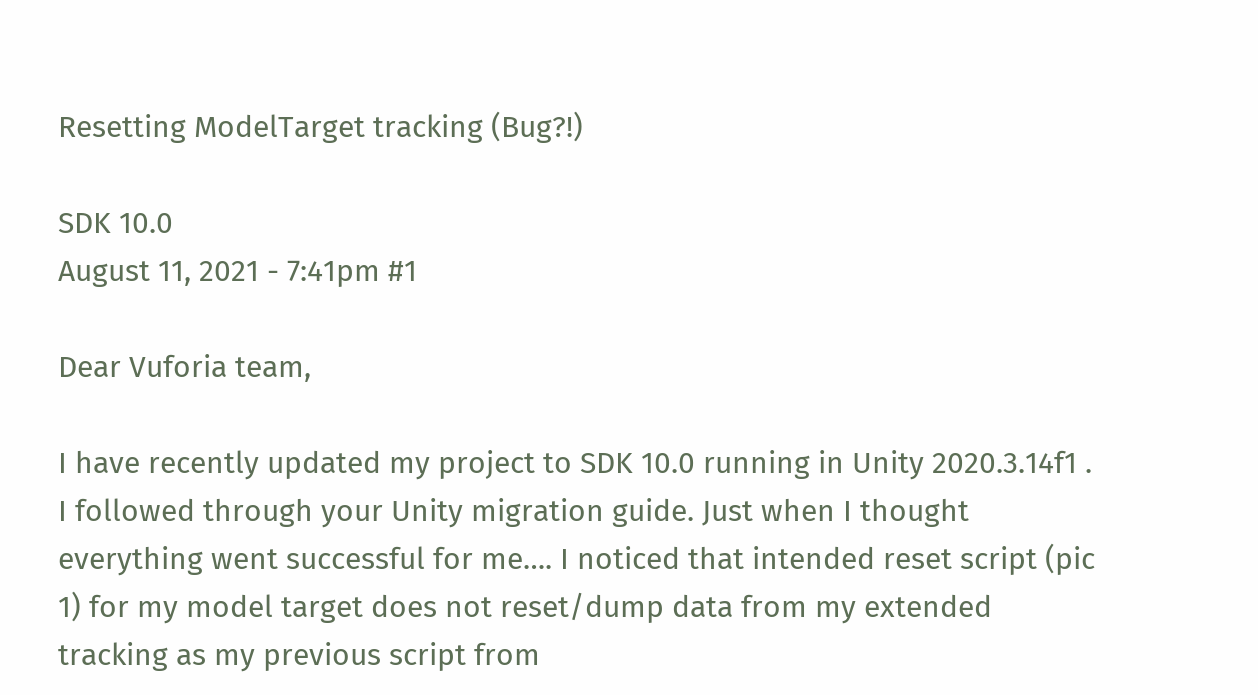Resetting ModelTarget tracking (Bug?!)

SDK 10.0
August 11, 2021 - 7:41pm #1

Dear Vuforia team,

I have recently updated my project to SDK 10.0 running in Unity 2020.3.14f1 . I followed through your Unity migration guide. Just when I thought everything went successful for me…. I noticed that intended reset script (pic 1) for my model target does not reset/dump data from my extended tracking as my previous script from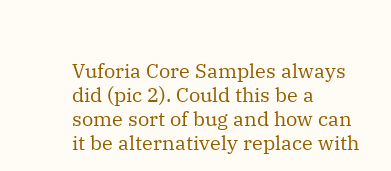Vuforia Core Samples always did (pic 2). Could this be a some sort of bug and how can it be alternatively replace with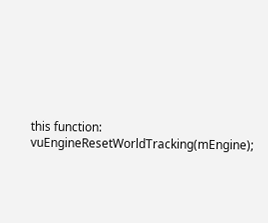this function: vuEngineResetWorldTracking(mEngine);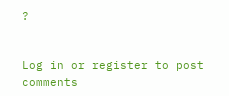?


Log in or register to post comments